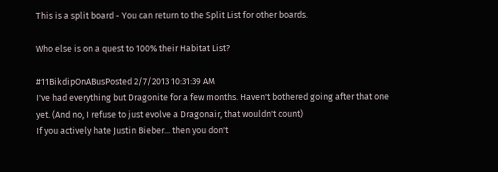This is a split board - You can return to the Split List for other boards.

Who else is on a quest to 100% their Habitat List?

#11BikdipOnABusPosted 2/7/2013 10:31:39 AM
I've had everything but Dragonite for a few months. Haven't bothered going after that one yet. (And no, I refuse to just evolve a Dragonair, that wouldn't count)
If you actively hate Justin Bieber... then you don't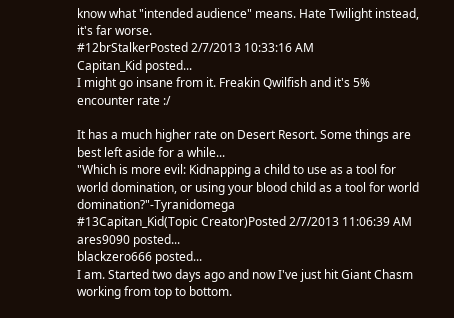know what "intended audience" means. Hate Twilight instead, it's far worse.
#12brStalkerPosted 2/7/2013 10:33:16 AM
Capitan_Kid posted...
I might go insane from it. Freakin Qwilfish and it's 5% encounter rate :/

It has a much higher rate on Desert Resort. Some things are best left aside for a while...
"Which is more evil: Kidnapping a child to use as a tool for world domination, or using your blood child as a tool for world domination?"-Tyranidomega
#13Capitan_Kid(Topic Creator)Posted 2/7/2013 11:06:39 AM
ares9090 posted...
blackzero666 posted...
I am. Started two days ago and now I've just hit Giant Chasm working from top to bottom.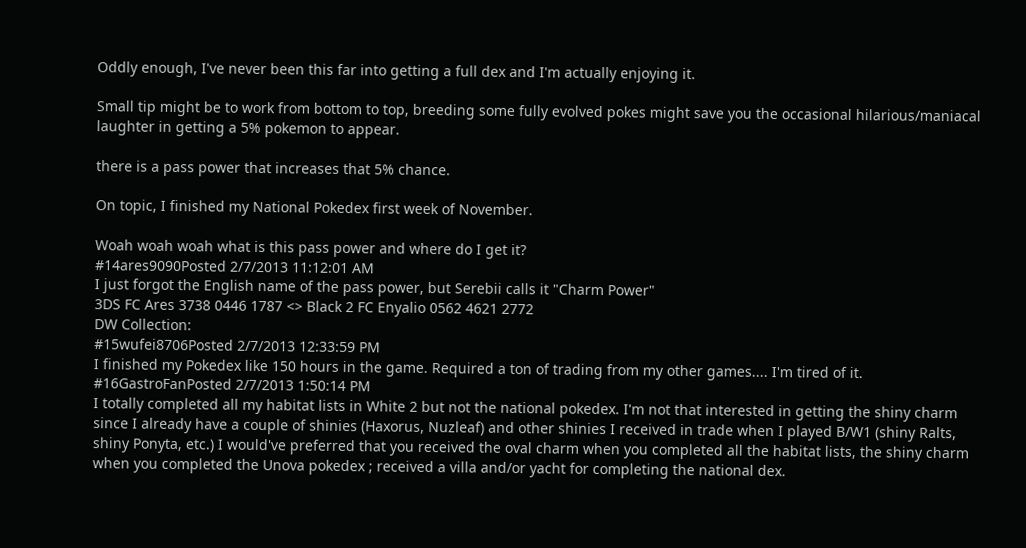Oddly enough, I've never been this far into getting a full dex and I'm actually enjoying it.

Small tip might be to work from bottom to top, breeding some fully evolved pokes might save you the occasional hilarious/maniacal laughter in getting a 5% pokemon to appear.

there is a pass power that increases that 5% chance.

On topic, I finished my National Pokedex first week of November.

Woah woah woah what is this pass power and where do I get it?
#14ares9090Posted 2/7/2013 11:12:01 AM
I just forgot the English name of the pass power, but Serebii calls it "Charm Power"
3DS FC Ares 3738 0446 1787 <> Black 2 FC Enyalio 0562 4621 2772
DW Collection:
#15wufei8706Posted 2/7/2013 12:33:59 PM
I finished my Pokedex like 150 hours in the game. Required a ton of trading from my other games.... I'm tired of it.
#16GastroFanPosted 2/7/2013 1:50:14 PM
I totally completed all my habitat lists in White 2 but not the national pokedex. I'm not that interested in getting the shiny charm since I already have a couple of shinies (Haxorus, Nuzleaf) and other shinies I received in trade when I played B/W1 (shiny Ralts, shiny Ponyta, etc.) I would've preferred that you received the oval charm when you completed all the habitat lists, the shiny charm when you completed the Unova pokedex ; received a villa and/or yacht for completing the national dex.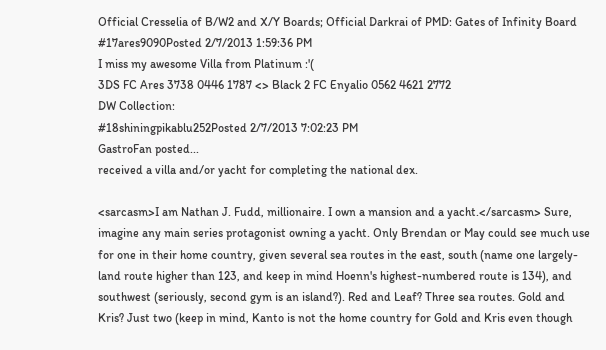Official Cresselia of B/W2 and X/Y Boards; Official Darkrai of PMD: Gates of Infinity Board
#17ares9090Posted 2/7/2013 1:59:36 PM
I miss my awesome Villa from Platinum :'(
3DS FC Ares 3738 0446 1787 <> Black 2 FC Enyalio 0562 4621 2772
DW Collection:
#18shiningpikablu252Posted 2/7/2013 7:02:23 PM
GastroFan posted...
received a villa and/or yacht for completing the national dex.

<sarcasm>I am Nathan J. Fudd, millionaire. I own a mansion and a yacht.</sarcasm> Sure, imagine any main series protagonist owning a yacht. Only Brendan or May could see much use for one in their home country, given several sea routes in the east, south (name one largely-land route higher than 123, and keep in mind Hoenn's highest-numbered route is 134), and southwest (seriously, second gym is an island?). Red and Leaf? Three sea routes. Gold and Kris? Just two (keep in mind, Kanto is not the home country for Gold and Kris even though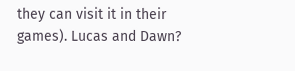they can visit it in their games). Lucas and Dawn?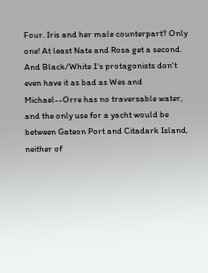Four. Iris and her male counterpart? Only one! At least Nate and Rosa get a second. And Black/White 1's protagonists don't even have it as bad as Wes and Michael--Orre has no traversable water, and the only use for a yacht would be between Gateon Port and Citadark Island, neither of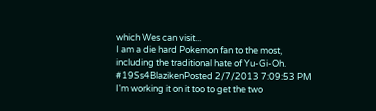which Wes can visit...
I am a die hard Pokemon fan to the most, including the traditional hate of Yu-Gi-Oh.
#19Ss4BlazikenPosted 2/7/2013 7:09:53 PM
I'm working it on it too to get the two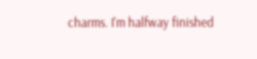charms. I'm halfway finished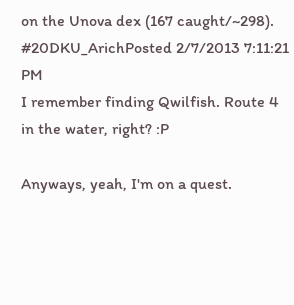on the Unova dex (167 caught/~298).
#20DKU_ArichPosted 2/7/2013 7:11:21 PM
I remember finding Qwilfish. Route 4 in the water, right? :P

Anyways, yeah, I'm on a quest.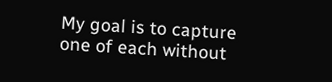My goal is to capture one of each without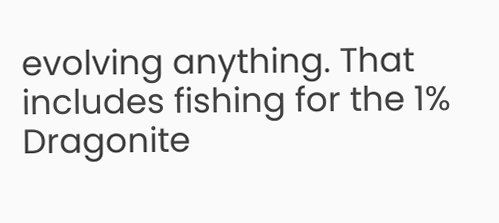evolving anything. That includes fishing for the 1% Dragonite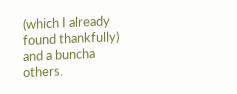(which I already found thankfully) and a buncha others.